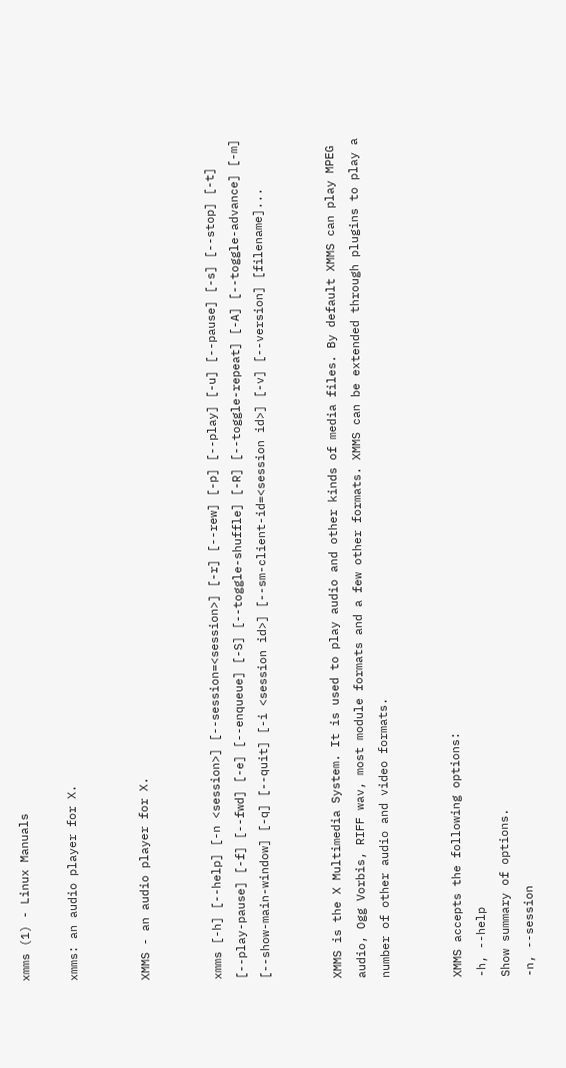xmms (1) - Linux Manuals

xmms: an audio player for X.


XMMS - an audio player for X.


xmms [-h] [--help] [-n <session>] [--session=<session>] [-r] [--rew] [-p] [--play] [-u] [--pause] [-s] [--stop] [-t] [--play-pause] [-f] [--fwd] [-e] [--enqueue] [-S] [--toggle-shuffle] [-R] [--toggle-repeat] [-A] [--toggle-advance] [-m] [--show-main-window] [-q] [--quit] [-i <session id>] [--sm-client-id=<session id>] [-v] [--version] [filename]...


XMMS is the X Multimedia System. It is used to play audio and other kinds of media files. By default XMMS can play MPEG audio, Ogg Vorbis, RIFF wav, most module formats and a few other formats. XMMS can be extended through plugins to play a number of other audio and video formats.


XMMS accepts the following options:
-h, --help
Show summary of options.
-n, --session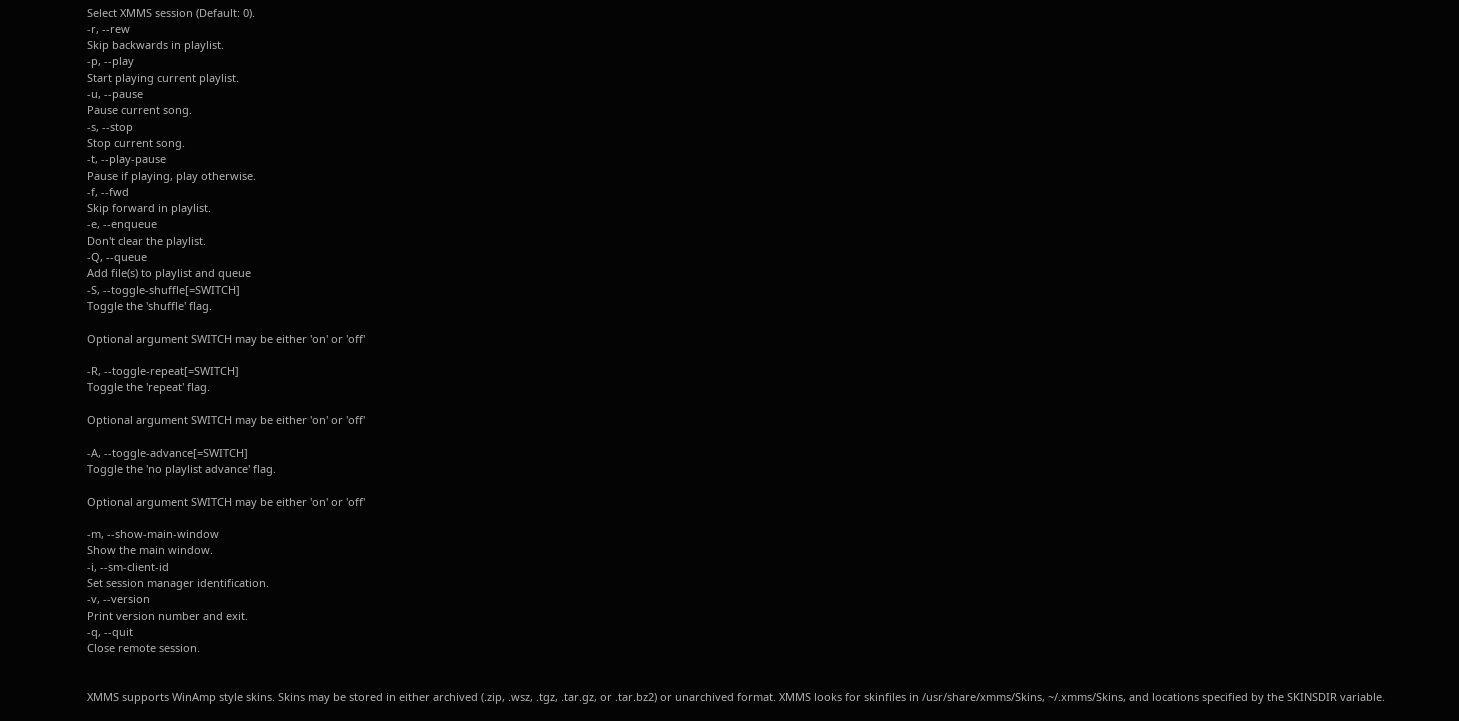Select XMMS session (Default: 0).
-r, --rew
Skip backwards in playlist.
-p, --play
Start playing current playlist.
-u, --pause
Pause current song.
-s, --stop
Stop current song.
-t, --play-pause
Pause if playing, play otherwise.
-f, --fwd
Skip forward in playlist.
-e, --enqueue
Don't clear the playlist.
-Q, --queue
Add file(s) to playlist and queue
-S, --toggle-shuffle[=SWITCH]
Toggle the 'shuffle' flag.

Optional argument SWITCH may be either 'on' or 'off'

-R, --toggle-repeat[=SWITCH]
Toggle the 'repeat' flag.

Optional argument SWITCH may be either 'on' or 'off'

-A, --toggle-advance[=SWITCH]
Toggle the 'no playlist advance' flag.

Optional argument SWITCH may be either 'on' or 'off'

-m, --show-main-window
Show the main window.
-i, --sm-client-id
Set session manager identification.
-v, --version
Print version number and exit.
-q, --quit
Close remote session.


XMMS supports WinAmp style skins. Skins may be stored in either archived (.zip, .wsz, .tgz, .tar.gz, or .tar.bz2) or unarchived format. XMMS looks for skinfiles in /usr/share/xmms/Skins, ~/.xmms/Skins, and locations specified by the SKINSDIR variable.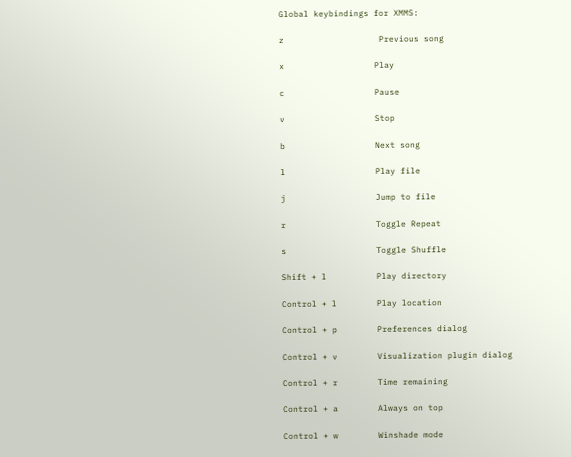Global keybindings for XMMS:

z                   Previous song

x                  Play

c                  Pause

v                  Stop

b                  Next song

l                  Play file

j                  Jump to file

r                  Toggle Repeat

s                  Toggle Shuffle

Shift + l          Play directory

Control + l        Play location

Control + p        Preferences dialog

Control + v        Visualization plugin dialog

Control + r        Time remaining

Control + a        Always on top

Control + w        Winshade mode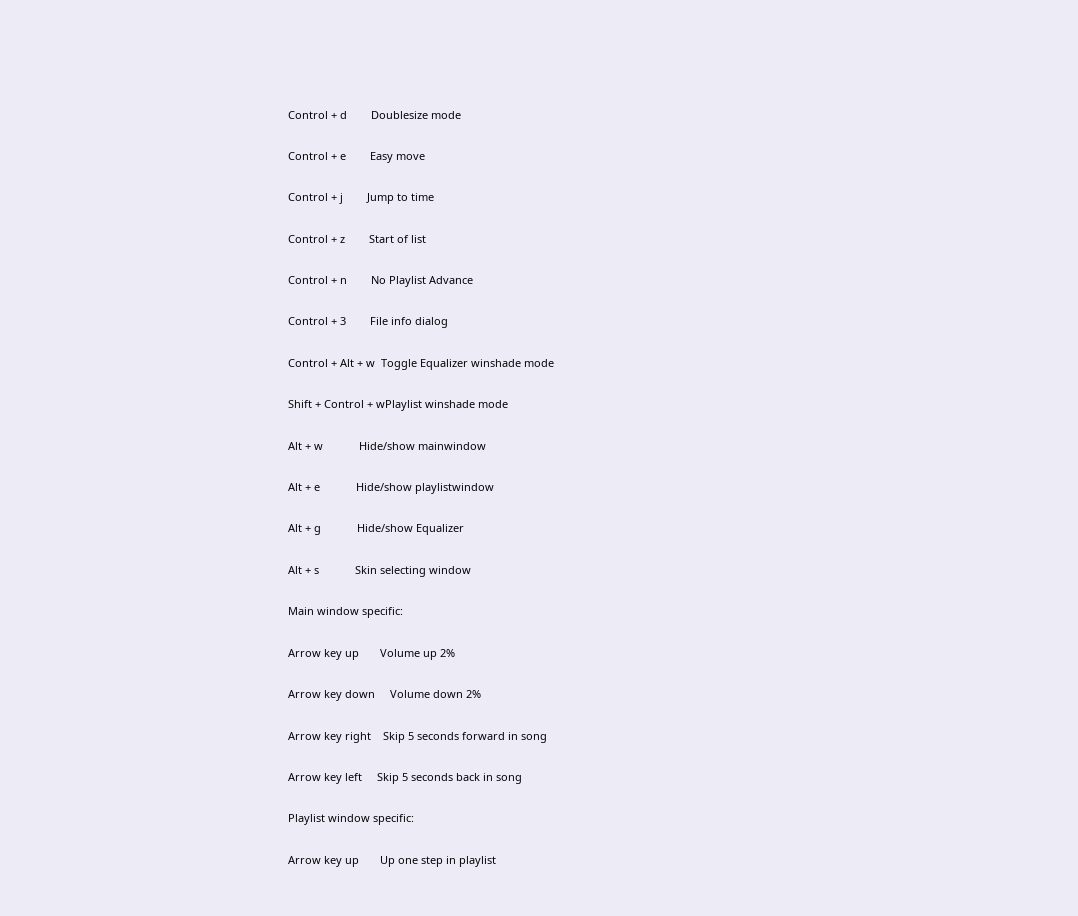Control + d        Doublesize mode

Control + e        Easy move

Control + j        Jump to time

Control + z        Start of list

Control + n        No Playlist Advance

Control + 3        File info dialog

Control + Alt + w  Toggle Equalizer winshade mode

Shift + Control + wPlaylist winshade mode

Alt + w            Hide/show mainwindow

Alt + e            Hide/show playlistwindow

Alt + g            Hide/show Equalizer

Alt + s            Skin selecting window

Main window specific:

Arrow key up       Volume up 2%

Arrow key down     Volume down 2%

Arrow key right    Skip 5 seconds forward in song

Arrow key left     Skip 5 seconds back in song

Playlist window specific:

Arrow key up       Up one step in playlist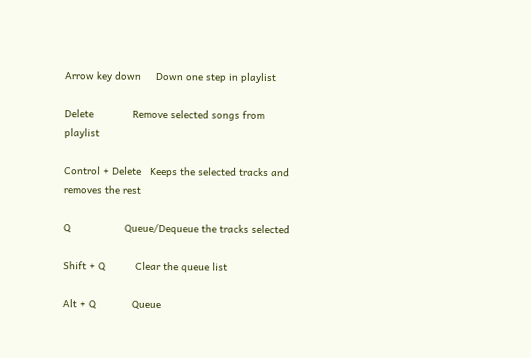Arrow key down     Down one step in playlist

Delete             Remove selected songs from playlist

Control + Delete   Keeps the selected tracks and removes the rest

Q                  Queue/Dequeue the tracks selected

Shift + Q          Clear the queue list

Alt + Q            Queue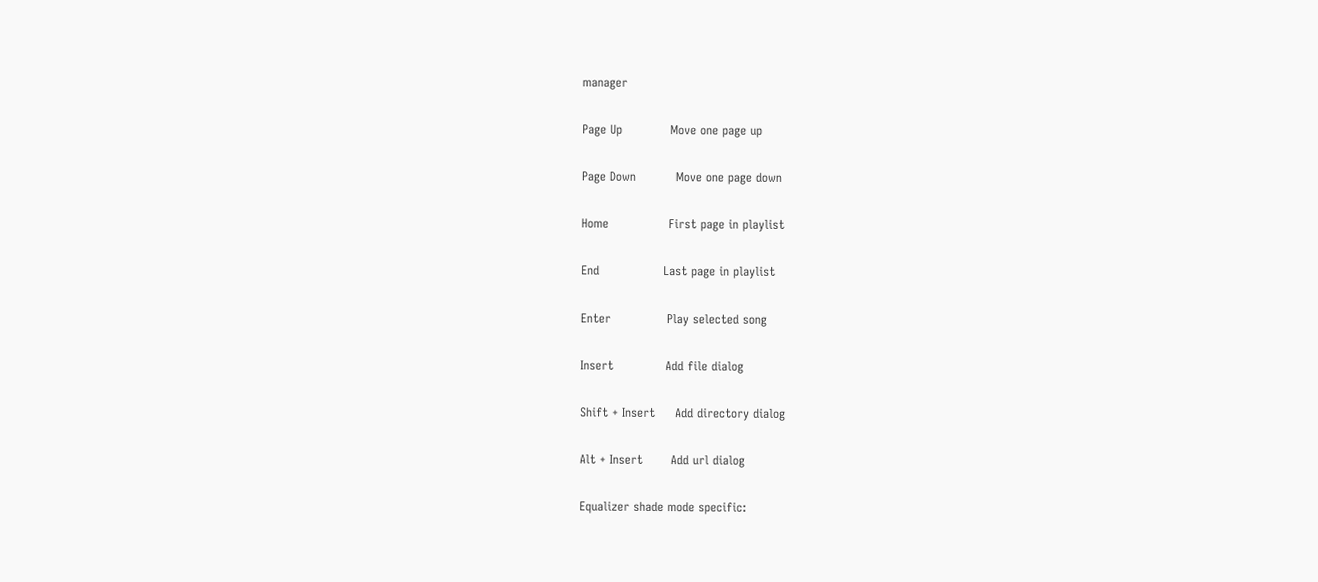manager

Page Up            Move one page up

Page Down          Move one page down

Home               First page in playlist

End                Last page in playlist

Enter              Play selected song

Insert             Add file dialog

Shift + Insert     Add directory dialog

Alt + Insert       Add url dialog

Equalizer shade mode specific: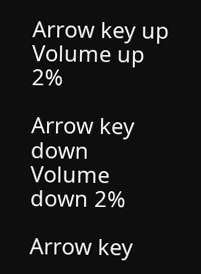Arrow key up       Volume up 2%

Arrow key down     Volume down 2%

Arrow key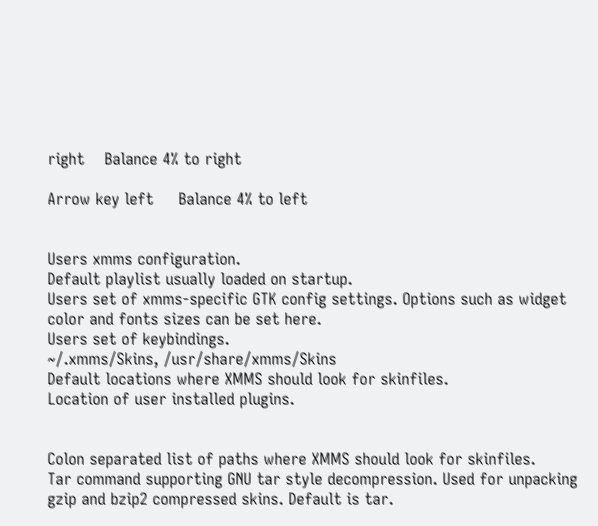right    Balance 4% to right

Arrow key left     Balance 4% to left


Users xmms configuration.
Default playlist usually loaded on startup.
Users set of xmms-specific GTK config settings. Options such as widget color and fonts sizes can be set here.
Users set of keybindings.
~/.xmms/Skins, /usr/share/xmms/Skins
Default locations where XMMS should look for skinfiles.
Location of user installed plugins.


Colon separated list of paths where XMMS should look for skinfiles.
Tar command supporting GNU tar style decompression. Used for unpacking gzip and bzip2 compressed skins. Default is tar.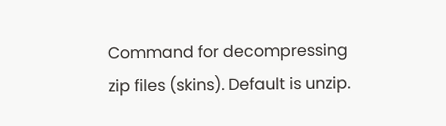Command for decompressing zip files (skins). Default is unzip.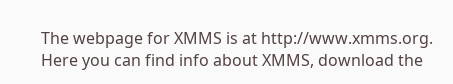The webpage for XMMS is at http://www.xmms.org. Here you can find info about XMMS, download the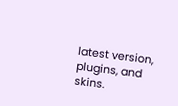latest version, plugins, and skins.